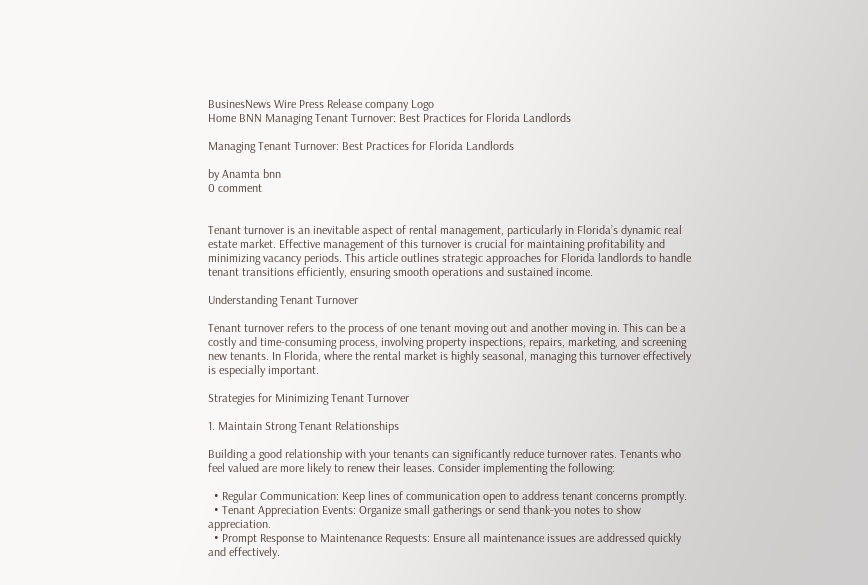BusinesNews Wire Press Release company Logo
Home BNN Managing Tenant Turnover: Best Practices for Florida Landlords

Managing Tenant Turnover: Best Practices for Florida Landlords

by Anamta bnn
0 comment


Tenant turnover is an inevitable aspect of rental management, particularly in Florida’s dynamic real estate market. Effective management of this turnover is crucial for maintaining profitability and minimizing vacancy periods. This article outlines strategic approaches for Florida landlords to handle tenant transitions efficiently, ensuring smooth operations and sustained income.

Understanding Tenant Turnover

Tenant turnover refers to the process of one tenant moving out and another moving in. This can be a costly and time-consuming process, involving property inspections, repairs, marketing, and screening new tenants. In Florida, where the rental market is highly seasonal, managing this turnover effectively is especially important.

Strategies for Minimizing Tenant Turnover

1. Maintain Strong Tenant Relationships

Building a good relationship with your tenants can significantly reduce turnover rates. Tenants who feel valued are more likely to renew their leases. Consider implementing the following:

  • Regular Communication: Keep lines of communication open to address tenant concerns promptly.
  • Tenant Appreciation Events: Organize small gatherings or send thank-you notes to show appreciation.
  • Prompt Response to Maintenance Requests: Ensure all maintenance issues are addressed quickly and effectively.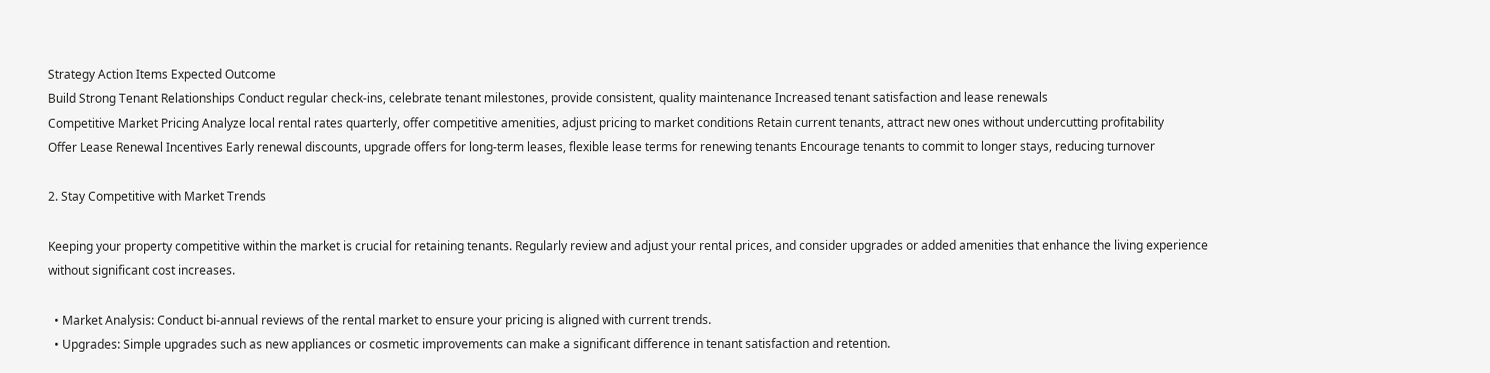Strategy Action Items Expected Outcome
Build Strong Tenant Relationships Conduct regular check-ins, celebrate tenant milestones, provide consistent, quality maintenance Increased tenant satisfaction and lease renewals
Competitive Market Pricing Analyze local rental rates quarterly, offer competitive amenities, adjust pricing to market conditions Retain current tenants, attract new ones without undercutting profitability
Offer Lease Renewal Incentives Early renewal discounts, upgrade offers for long-term leases, flexible lease terms for renewing tenants Encourage tenants to commit to longer stays, reducing turnover

2. Stay Competitive with Market Trends

Keeping your property competitive within the market is crucial for retaining tenants. Regularly review and adjust your rental prices, and consider upgrades or added amenities that enhance the living experience without significant cost increases.

  • Market Analysis: Conduct bi-annual reviews of the rental market to ensure your pricing is aligned with current trends.
  • Upgrades: Simple upgrades such as new appliances or cosmetic improvements can make a significant difference in tenant satisfaction and retention.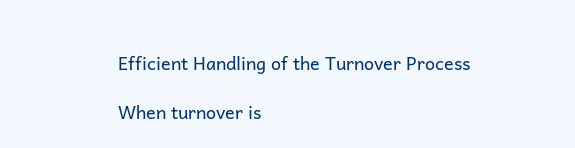Efficient Handling of the Turnover Process

When turnover is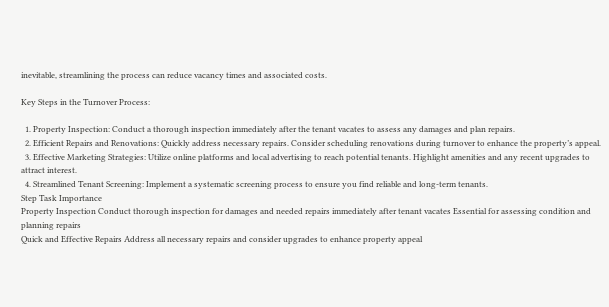inevitable, streamlining the process can reduce vacancy times and associated costs.

Key Steps in the Turnover Process:

  1. Property Inspection: Conduct a thorough inspection immediately after the tenant vacates to assess any damages and plan repairs.
  2. Efficient Repairs and Renovations: Quickly address necessary repairs. Consider scheduling renovations during turnover to enhance the property’s appeal.
  3. Effective Marketing Strategies: Utilize online platforms and local advertising to reach potential tenants. Highlight amenities and any recent upgrades to attract interest.
  4. Streamlined Tenant Screening: Implement a systematic screening process to ensure you find reliable and long-term tenants.
Step Task Importance
Property Inspection Conduct thorough inspection for damages and needed repairs immediately after tenant vacates Essential for assessing condition and planning repairs
Quick and Effective Repairs Address all necessary repairs and consider upgrades to enhance property appeal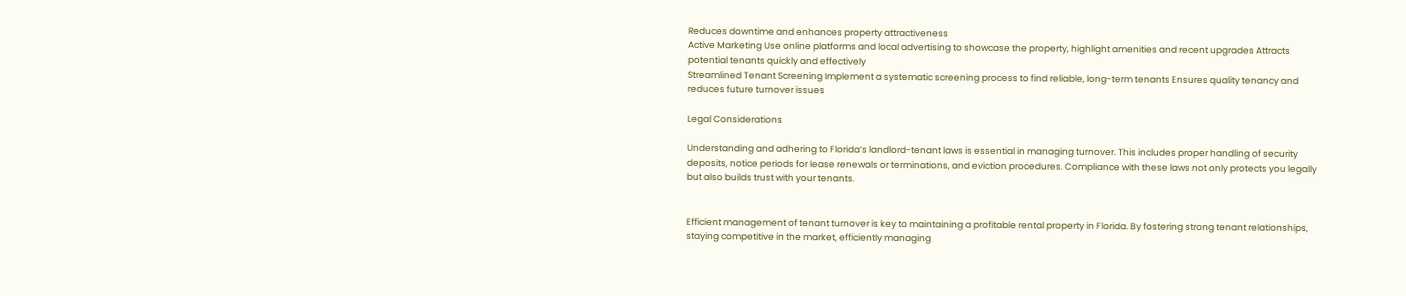Reduces downtime and enhances property attractiveness
Active Marketing Use online platforms and local advertising to showcase the property, highlight amenities and recent upgrades Attracts potential tenants quickly and effectively
Streamlined Tenant Screening Implement a systematic screening process to find reliable, long-term tenants Ensures quality tenancy and reduces future turnover issues

Legal Considerations

Understanding and adhering to Florida’s landlord-tenant laws is essential in managing turnover. This includes proper handling of security deposits, notice periods for lease renewals or terminations, and eviction procedures. Compliance with these laws not only protects you legally but also builds trust with your tenants.


Efficient management of tenant turnover is key to maintaining a profitable rental property in Florida. By fostering strong tenant relationships, staying competitive in the market, efficiently managing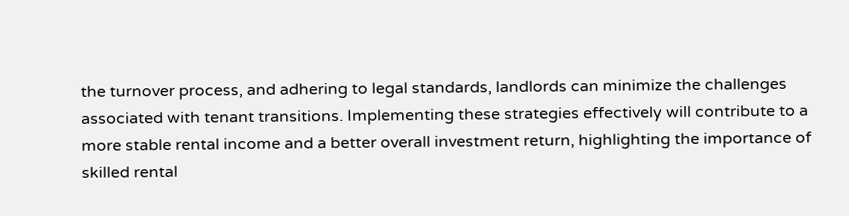the turnover process, and adhering to legal standards, landlords can minimize the challenges associated with tenant transitions. Implementing these strategies effectively will contribute to a more stable rental income and a better overall investment return, highlighting the importance of skilled rental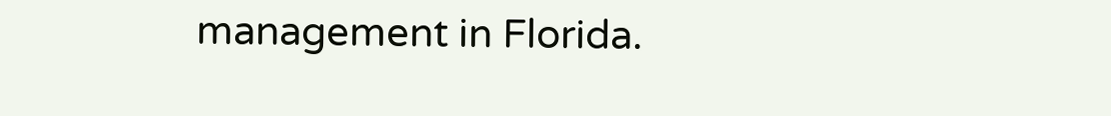management in Florida.